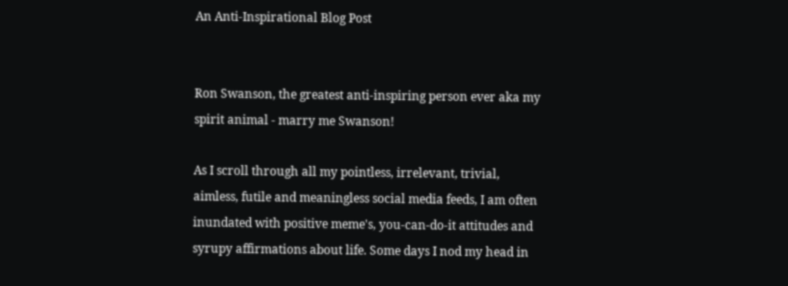An Anti-Inspirational Blog Post


Ron Swanson, the greatest anti-inspiring person ever aka my spirit animal - marry me Swanson!

As I scroll through all my pointless, irrelevant, trivial, aimless, futile and meaningless social media feeds, I am often inundated with positive meme's, you-can-do-it attitudes and syrupy affirmations about life. Some days I nod my head in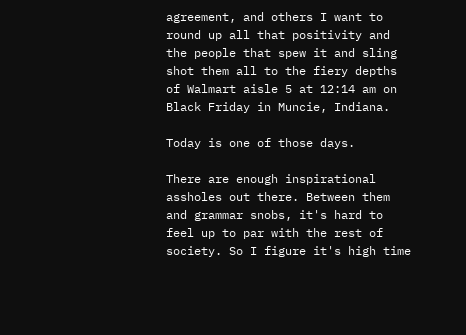agreement, and others I want to round up all that positivity and the people that spew it and sling shot them all to the fiery depths of Walmart aisle 5 at 12:14 am on Black Friday in Muncie, Indiana.

Today is one of those days.

There are enough inspirational assholes out there. Between them and grammar snobs, it's hard to feel up to par with the rest of society. So I figure it's high time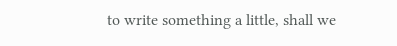to write something a little, shall we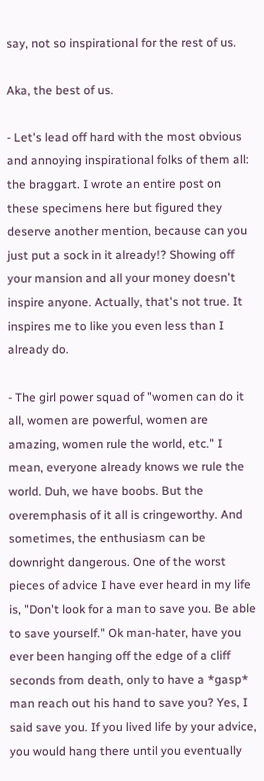say, not so inspirational for the rest of us.

Aka, the best of us.

- Let's lead off hard with the most obvious and annoying inspirational folks of them all: the braggart. I wrote an entire post on these specimens here but figured they deserve another mention, because can you just put a sock in it already!? Showing off your mansion and all your money doesn't inspire anyone. Actually, that's not true. It inspires me to like you even less than I already do.

- The girl power squad of "women can do it all, women are powerful, women are amazing, women rule the world, etc." I mean, everyone already knows we rule the world. Duh, we have boobs. But the overemphasis of it all is cringeworthy. And sometimes, the enthusiasm can be downright dangerous. One of the worst pieces of advice I have ever heard in my life is, "Don't look for a man to save you. Be able to save yourself." Ok man-hater, have you ever been hanging off the edge of a cliff seconds from death, only to have a *gasp* man reach out his hand to save you? Yes, I said save you. If you lived life by your advice, you would hang there until you eventually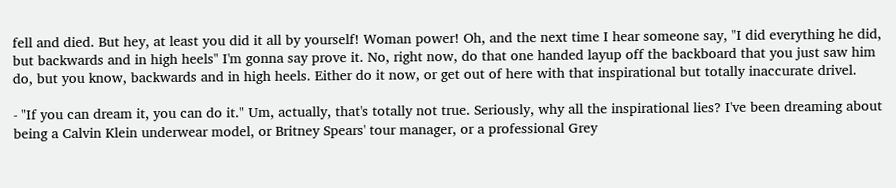fell and died. But hey, at least you did it all by yourself! Woman power! Oh, and the next time I hear someone say, "I did everything he did, but backwards and in high heels" I'm gonna say prove it. No, right now, do that one handed layup off the backboard that you just saw him do, but you know, backwards and in high heels. Either do it now, or get out of here with that inspirational but totally inaccurate drivel.

- "If you can dream it, you can do it." Um, actually, that's totally not true. Seriously, why all the inspirational lies? I've been dreaming about being a Calvin Klein underwear model, or Britney Spears' tour manager, or a professional Grey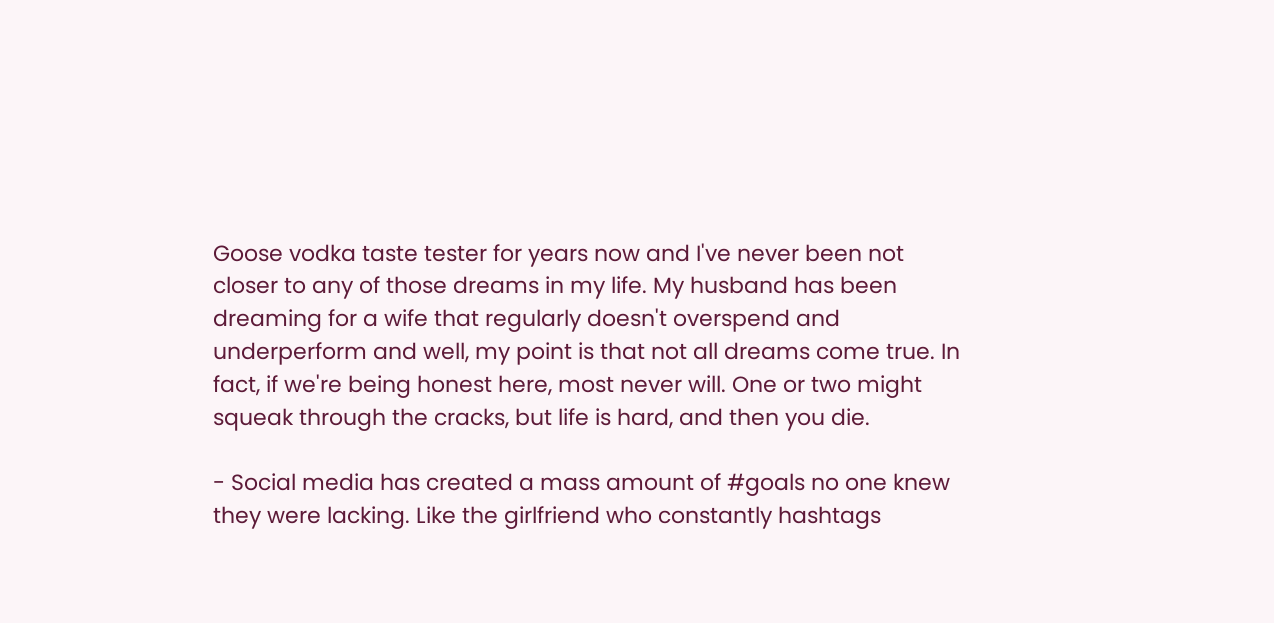Goose vodka taste tester for years now and I've never been not closer to any of those dreams in my life. My husband has been dreaming for a wife that regularly doesn't overspend and underperform and well, my point is that not all dreams come true. In fact, if we're being honest here, most never will. One or two might squeak through the cracks, but life is hard, and then you die.

- Social media has created a mass amount of #goals no one knew they were lacking. Like the girlfriend who constantly hashtags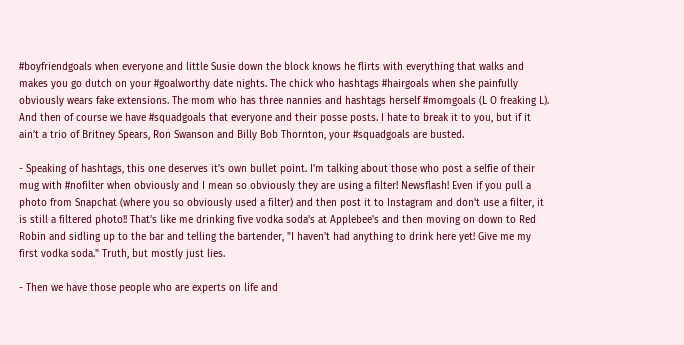#boyfriendgoals when everyone and little Susie down the block knows he flirts with everything that walks and makes you go dutch on your #goalworthy date nights. The chick who hashtags #hairgoals when she painfully obviously wears fake extensions. The mom who has three nannies and hashtags herself #momgoals (L O freaking L). And then of course we have #squadgoals that everyone and their posse posts. I hate to break it to you, but if it ain't a trio of Britney Spears, Ron Swanson and Billy Bob Thornton, your #squadgoals are busted.

- Speaking of hashtags, this one deserves it's own bullet point. I'm talking about those who post a selfie of their mug with #nofilter when obviously and I mean so obviously they are using a filter! Newsflash! Even if you pull a photo from Snapchat (where you so obviously used a filter) and then post it to Instagram and don't use a filter, it is still a filtered photo!! That's like me drinking five vodka soda's at Applebee's and then moving on down to Red Robin and sidling up to the bar and telling the bartender, "I haven't had anything to drink here yet! Give me my first vodka soda." Truth, but mostly just lies.

- Then we have those people who are experts on life and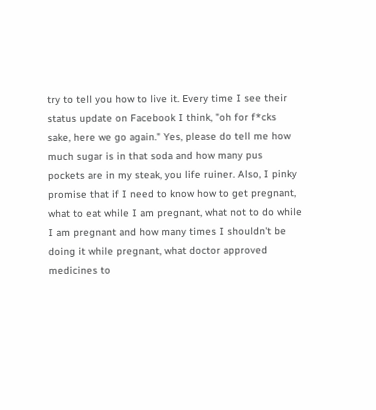try to tell you how to live it. Every time I see their status update on Facebook I think, "oh for f*cks sake, here we go again." Yes, please do tell me how much sugar is in that soda and how many pus pockets are in my steak, you life ruiner. Also, I pinky promise that if I need to know how to get pregnant, what to eat while I am pregnant, what not to do while I am pregnant and how many times I shouldn't be doing it while pregnant, what doctor approved medicines to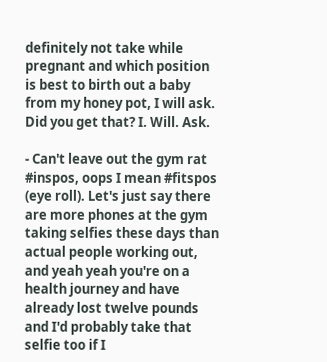definitely not take while pregnant and which position is best to birth out a baby from my honey pot, I will ask. Did you get that? I. Will. Ask.

- Can't leave out the gym rat #inspos, oops I mean #fitspos (eye roll). Let's just say there are more phones at the gym taking selfies these days than actual people working out, and yeah yeah you're on a health journey and have already lost twelve pounds and I'd probably take that selfie too if I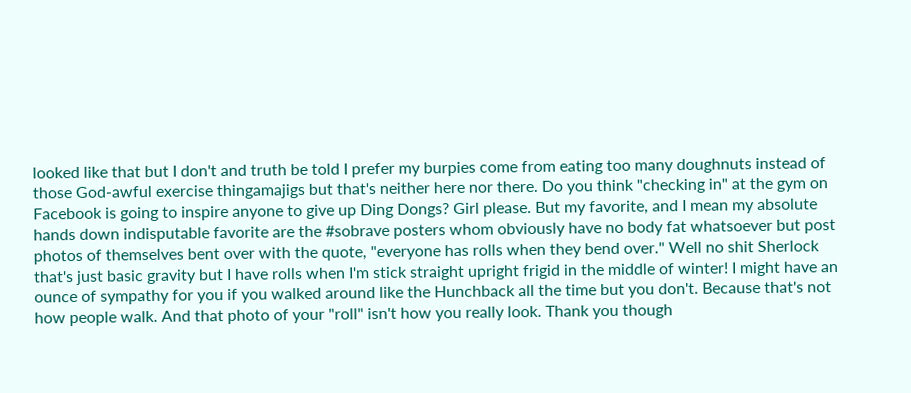looked like that but I don't and truth be told I prefer my burpies come from eating too many doughnuts instead of those God-awful exercise thingamajigs but that's neither here nor there. Do you think "checking in" at the gym on Facebook is going to inspire anyone to give up Ding Dongs? Girl please. But my favorite, and I mean my absolute hands down indisputable favorite are the #sobrave posters whom obviously have no body fat whatsoever but post photos of themselves bent over with the quote, "everyone has rolls when they bend over." Well no shit Sherlock that's just basic gravity but I have rolls when I'm stick straight upright frigid in the middle of winter! I might have an ounce of sympathy for you if you walked around like the Hunchback all the time but you don't. Because that's not how people walk. And that photo of your "roll" isn't how you really look. Thank you though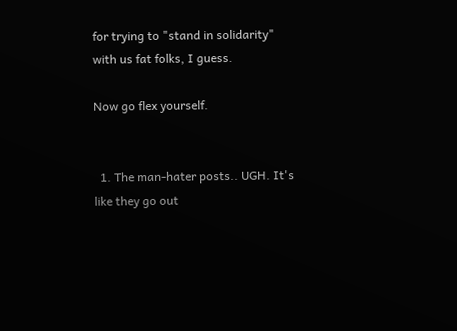for trying to "stand in solidarity" with us fat folks, I guess.

Now go flex yourself.


  1. The man-hater posts.. UGH. It's like they go out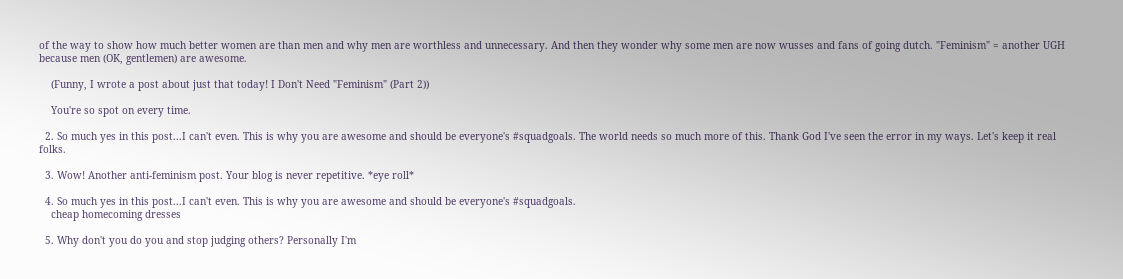of the way to show how much better women are than men and why men are worthless and unnecessary. And then they wonder why some men are now wusses and fans of going dutch. "Feminism" = another UGH because men (OK, gentlemen) are awesome.

    (Funny, I wrote a post about just that today! I Don't Need "Feminism" (Part 2))

    You're so spot on every time.

  2. So much yes in this post...I can't even. This is why you are awesome and should be everyone's #squadgoals. The world needs so much more of this. Thank God I've seen the error in my ways. Let's keep it real folks.

  3. Wow! Another anti-feminism post. Your blog is never repetitive. *eye roll*

  4. So much yes in this post...I can't even. This is why you are awesome and should be everyone's #squadgoals.
    cheap homecoming dresses

  5. Why don't you do you and stop judging others? Personally I'm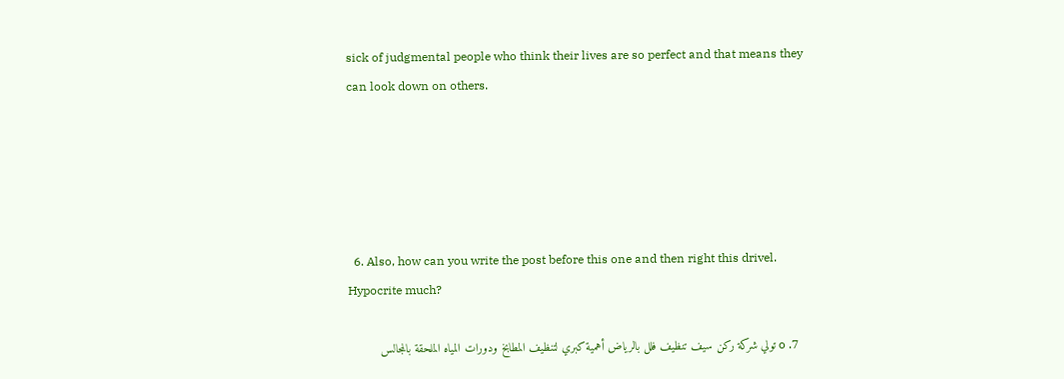sick of judgmental people who think their lives are so perfect and that means they can look down on others.





  6. Also, how can you write the post before this one and then right this drivel. Hypocrite much?

  7. o تولي شركة ركن سيف تنظيف فلل بالرياض أهمية كبري لتنظيف المطابخ ودورات المياه الملحقة بالمجالس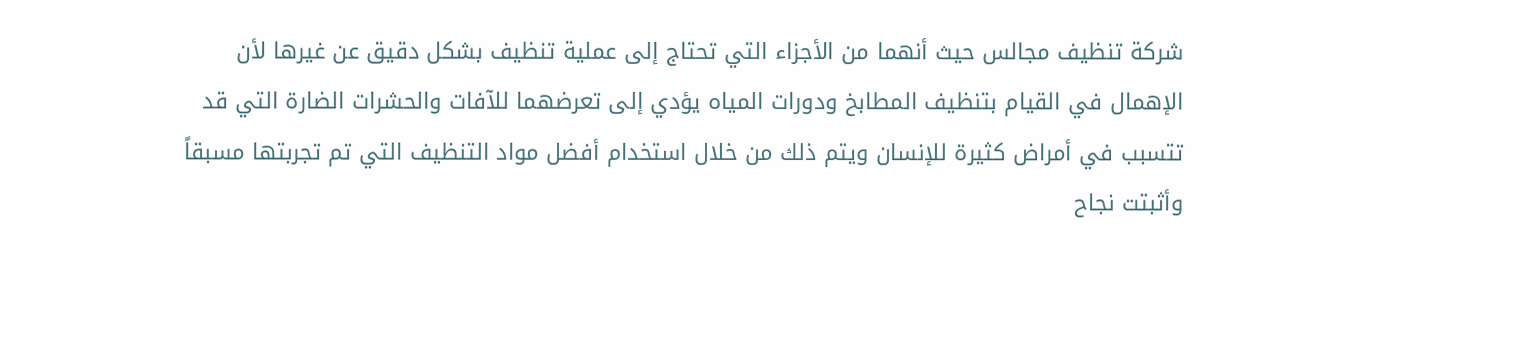شركة تنظيف مجالس حيث أنهما من الأجزاء التي تحتاج إلى عملية تنظيف بشكل دقيق عن غيرها لأن الإهمال في القيام بتنظيف المطابخ ودورات المياه يؤدي إلى تعرضهما للآفات والحشرات الضارة التي قد تتسبب في أمراض كثيرة للإنسان ويتم ذلك من خلال استخدام أفضل مواد التنظيف التي تم تجربتها مسبقاً وأثبتت نجاح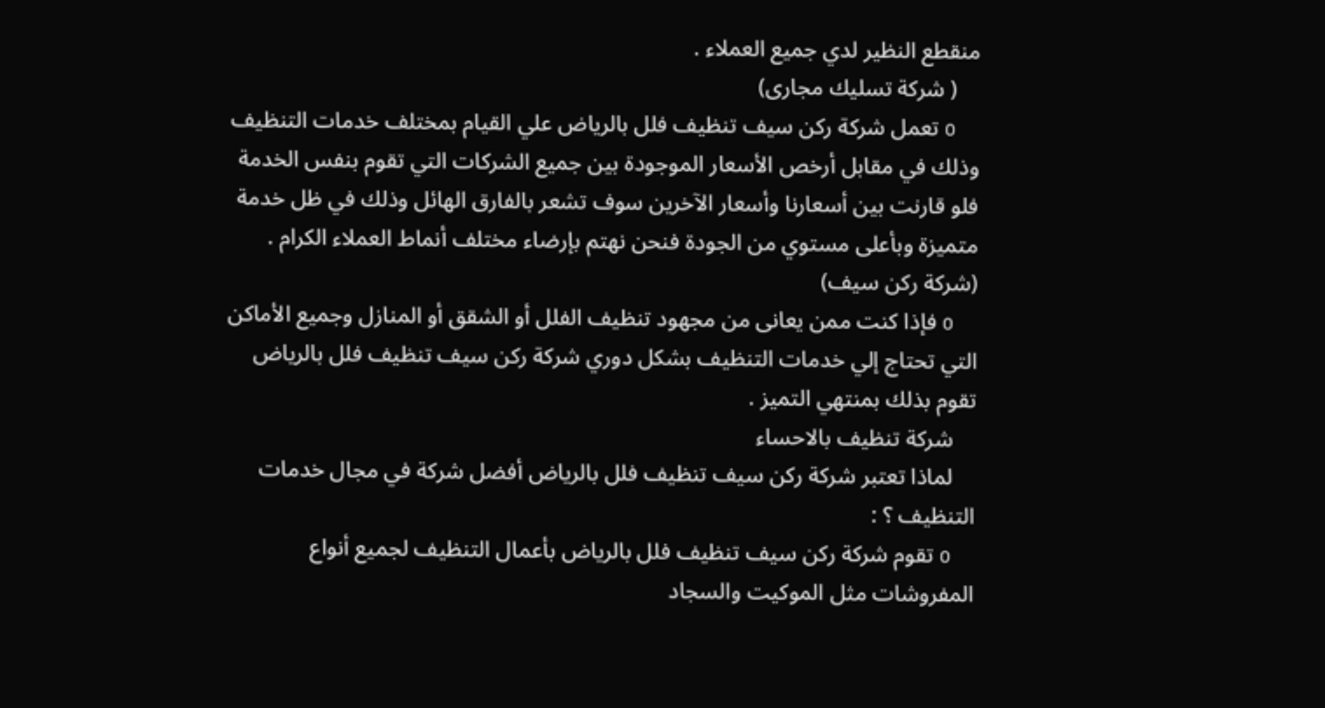منقطع النظير لدي جميع العملاء .
    ( شركة تسليك مجارى)
    o تعمل شركة ركن سيف تنظيف فلل بالرياض علي القيام بمختلف خدمات التنظيف وذلك في مقابل أرخص الأسعار الموجودة بين جميع الشركات التي تقوم بنفس الخدمة فلو قارنت بين أسعارنا وأسعار الآخرين سوف تشعر بالفارق الهائل وذلك في ظل خدمة متميزة وبأعلى مستوي من الجودة فنحن نهتم بإرضاء مختلف أنماط العملاء الكرام . (شركة ركن سيف)
    o فإذا كنت ممن يعانى من مجهود تنظيف الفلل أو الشقق أو المنازل وجميع الأماكن التي تحتاج إلي خدمات التنظيف بشكل دوري شركة ركن سيف تنظيف فلل بالرياض تقوم بذلك بمنتهي التميز .
    شركة تنظيف بالاحساء
    لماذا تعتبر شركة ركن سيف تنظيف فلل بالرياض أفضل شركة في مجال خدمات التنظيف ؟ :
    o تقوم شركة ركن سيف تنظيف فلل بالرياض بأعمال التنظيف لجميع أنواع المفروشات مثل الموكيت والسجاد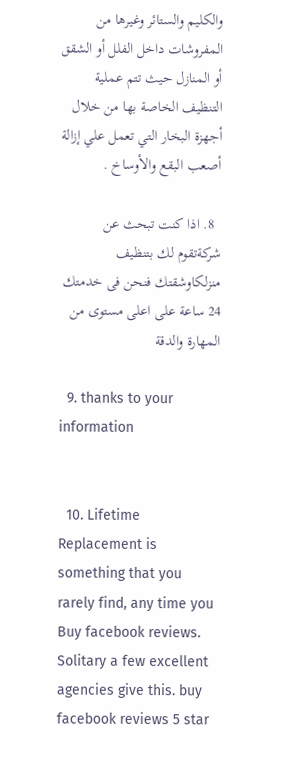والكليم والستائر وغيرها من المفروشات داخل الفلل أو الشقق أو المنازل حيث تتم عملية التنظيف الخاصة بها من خلال أجهزة البخار التي تعمل علي إزالة أصعب البقع والأوساخ .

  8. اذا كنت تبحث عن شركةتقوم لك بتنظيف منزلكاوشقتك فنحن فى خدمتك 24 ساعة على اعلى مستوى من المهارة والدقة

  9. thanks to your information


  10. Lifetime Replacement is something that you rarely find, any time you Buy facebook reviews. Solitary a few excellent agencies give this. buy facebook reviews 5 star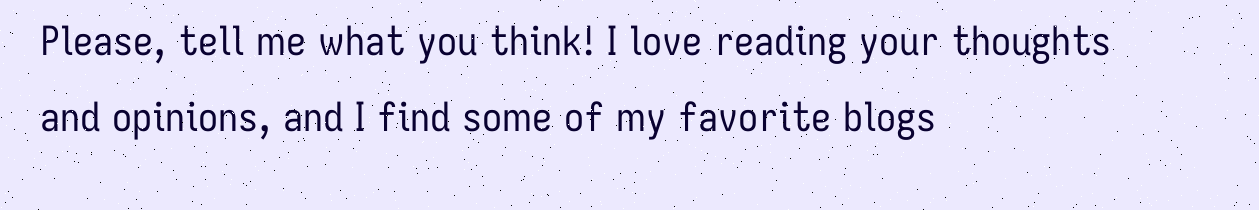Please, tell me what you think! I love reading your thoughts and opinions, and I find some of my favorite blogs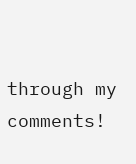through my comments!